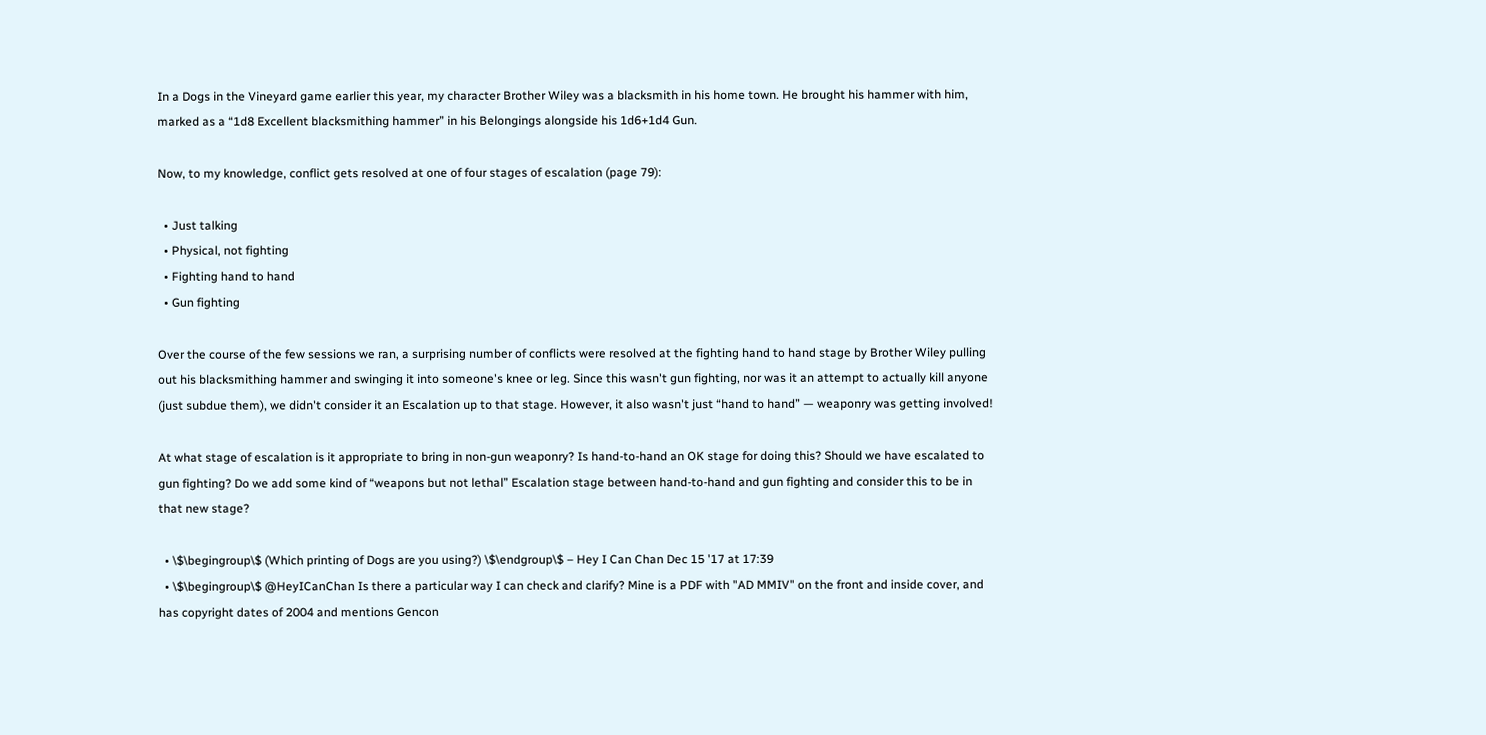In a Dogs in the Vineyard game earlier this year, my character Brother Wiley was a blacksmith in his home town. He brought his hammer with him, marked as a “1d8 Excellent blacksmithing hammer” in his Belongings alongside his 1d6+1d4 Gun.

Now, to my knowledge, conflict gets resolved at one of four stages of escalation (page 79):

  • Just talking
  • Physical, not fighting
  • Fighting hand to hand
  • Gun fighting

Over the course of the few sessions we ran, a surprising number of conflicts were resolved at the fighting hand to hand stage by Brother Wiley pulling out his blacksmithing hammer and swinging it into someone's knee or leg. Since this wasn't gun fighting, nor was it an attempt to actually kill anyone (just subdue them), we didn't consider it an Escalation up to that stage. However, it also wasn't just “hand to hand” — weaponry was getting involved!

At what stage of escalation is it appropriate to bring in non-gun weaponry? Is hand-to-hand an OK stage for doing this? Should we have escalated to gun fighting? Do we add some kind of “weapons but not lethal” Escalation stage between hand-to-hand and gun fighting and consider this to be in that new stage?

  • \$\begingroup\$ (Which printing of Dogs are you using?) \$\endgroup\$ – Hey I Can Chan Dec 15 '17 at 17:39
  • \$\begingroup\$ @HeyICanChan Is there a particular way I can check and clarify? Mine is a PDF with "AD MMIV" on the front and inside cover, and has copyright dates of 2004 and mentions Gencon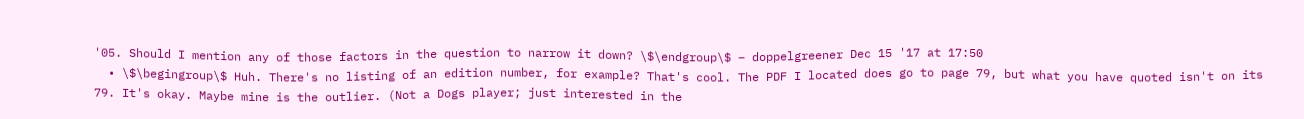'05. Should I mention any of those factors in the question to narrow it down? \$\endgroup\$ – doppelgreener Dec 15 '17 at 17:50
  • \$\begingroup\$ Huh. There's no listing of an edition number, for example? That's cool. The PDF I located does go to page 79, but what you have quoted isn't on its 79. It's okay. Maybe mine is the outlier. (Not a Dogs player; just interested in the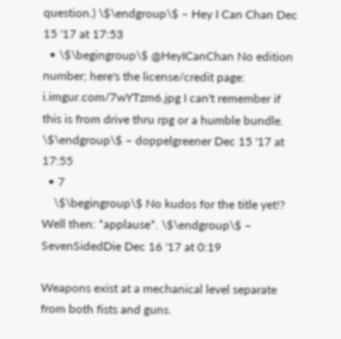question.) \$\endgroup\$ – Hey I Can Chan Dec 15 '17 at 17:53
  • \$\begingroup\$ @HeyICanChan No edition number; here's the license/credit page: i.imgur.com/7wYTzm6.jpg I can't remember if this is from drive thru rpg or a humble bundle. \$\endgroup\$ – doppelgreener Dec 15 '17 at 17:55
  • 7
    \$\begingroup\$ No kudos for the title yet!? Well then: *applause*. \$\endgroup\$ – SevenSidedDie Dec 16 '17 at 0:19

Weapons exist at a mechanical level separate from both fists and guns.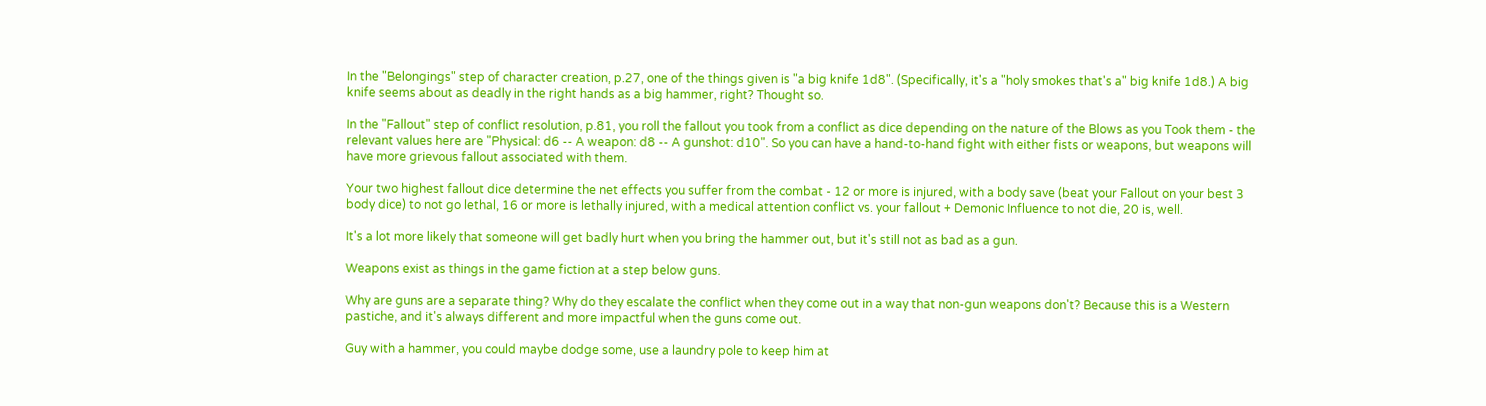In the "Belongings" step of character creation, p.27, one of the things given is "a big knife 1d8". (Specifically, it's a "holy smokes that's a" big knife 1d8.) A big knife seems about as deadly in the right hands as a big hammer, right? Thought so.

In the "Fallout" step of conflict resolution, p.81, you roll the fallout you took from a conflict as dice depending on the nature of the Blows as you Took them - the relevant values here are "Physical: d6 -- A weapon: d8 -- A gunshot: d10". So you can have a hand-to-hand fight with either fists or weapons, but weapons will have more grievous fallout associated with them.

Your two highest fallout dice determine the net effects you suffer from the combat - 12 or more is injured, with a body save (beat your Fallout on your best 3 body dice) to not go lethal, 16 or more is lethally injured, with a medical attention conflict vs. your fallout + Demonic Influence to not die, 20 is, well.

It's a lot more likely that someone will get badly hurt when you bring the hammer out, but it's still not as bad as a gun.

Weapons exist as things in the game fiction at a step below guns.

Why are guns are a separate thing? Why do they escalate the conflict when they come out in a way that non-gun weapons don't? Because this is a Western pastiche, and it's always different and more impactful when the guns come out.

Guy with a hammer, you could maybe dodge some, use a laundry pole to keep him at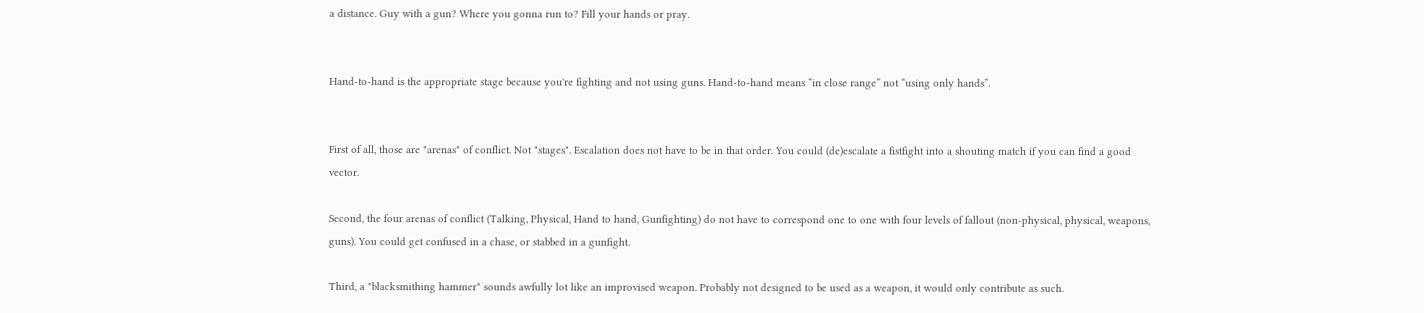a distance. Guy with a gun? Where you gonna run to? Fill your hands or pray.


Hand-to-hand is the appropriate stage because you're fighting and not using guns. Hand-to-hand means “in close range” not “using only hands”.


First of all, those are "arenas" of conflict. Not "stages". Escalation does not have to be in that order. You could (de)escalate a fistfight into a shouting match if you can find a good vector.

Second, the four arenas of conflict (Talking, Physical, Hand to hand, Gunfighting) do not have to correspond one to one with four levels of fallout (non-physical, physical, weapons, guns). You could get confused in a chase, or stabbed in a gunfight.

Third, a "blacksmithing hammer" sounds awfully lot like an improvised weapon. Probably not designed to be used as a weapon, it would only contribute as such.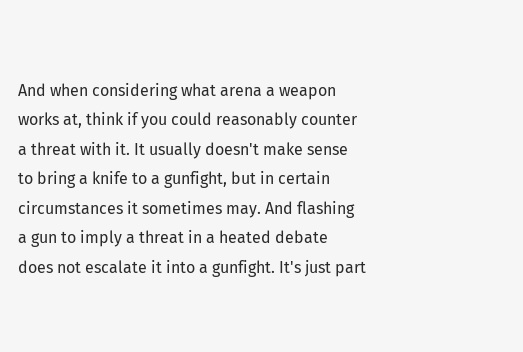And when considering what arena a weapon works at, think if you could reasonably counter a threat with it. It usually doesn't make sense to bring a knife to a gunfight, but in certain circumstances it sometimes may. And flashing a gun to imply a threat in a heated debate does not escalate it into a gunfight. It's just part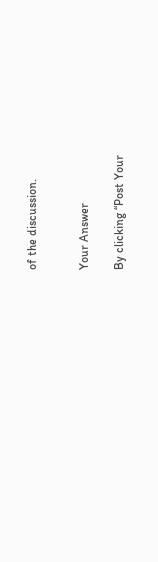of the discussion.


Your Answer

By clicking “Post Your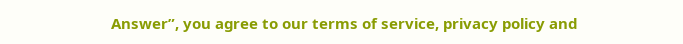Answer”, you agree to our terms of service, privacy policy and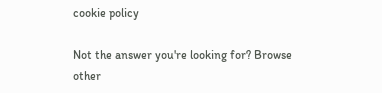cookie policy

Not the answer you're looking for? Browse other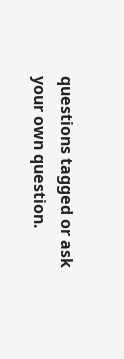questions tagged or ask your own question.